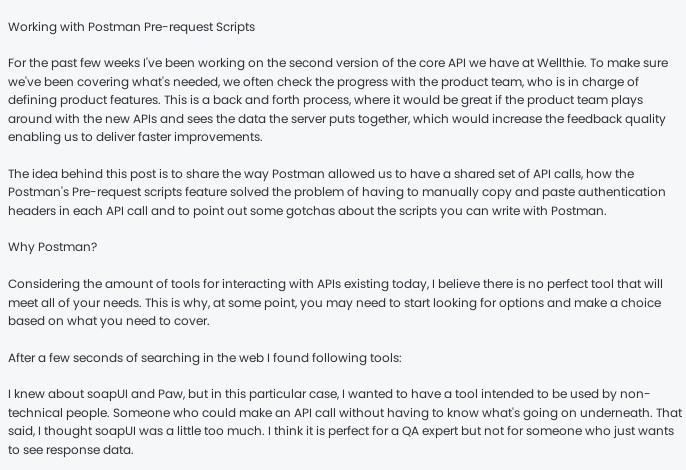Working with Postman Pre-request Scripts

For the past few weeks I've been working on the second version of the core API we have at Wellthie. To make sure we've been covering what's needed, we often check the progress with the product team, who is in charge of defining product features. This is a back and forth process, where it would be great if the product team plays around with the new APIs and sees the data the server puts together, which would increase the feedback quality enabling us to deliver faster improvements.

The idea behind this post is to share the way Postman allowed us to have a shared set of API calls, how the Postman's Pre-request scripts feature solved the problem of having to manually copy and paste authentication headers in each API call and to point out some gotchas about the scripts you can write with Postman.

Why Postman?

Considering the amount of tools for interacting with APIs existing today, I believe there is no perfect tool that will meet all of your needs. This is why, at some point, you may need to start looking for options and make a choice based on what you need to cover.

After a few seconds of searching in the web I found following tools:

I knew about soapUI and Paw, but in this particular case, I wanted to have a tool intended to be used by non-technical people. Someone who could make an API call without having to know what's going on underneath. That said, I thought soapUI was a little too much. I think it is perfect for a QA expert but not for someone who just wants to see response data.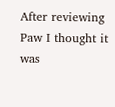After reviewing Paw I thought it was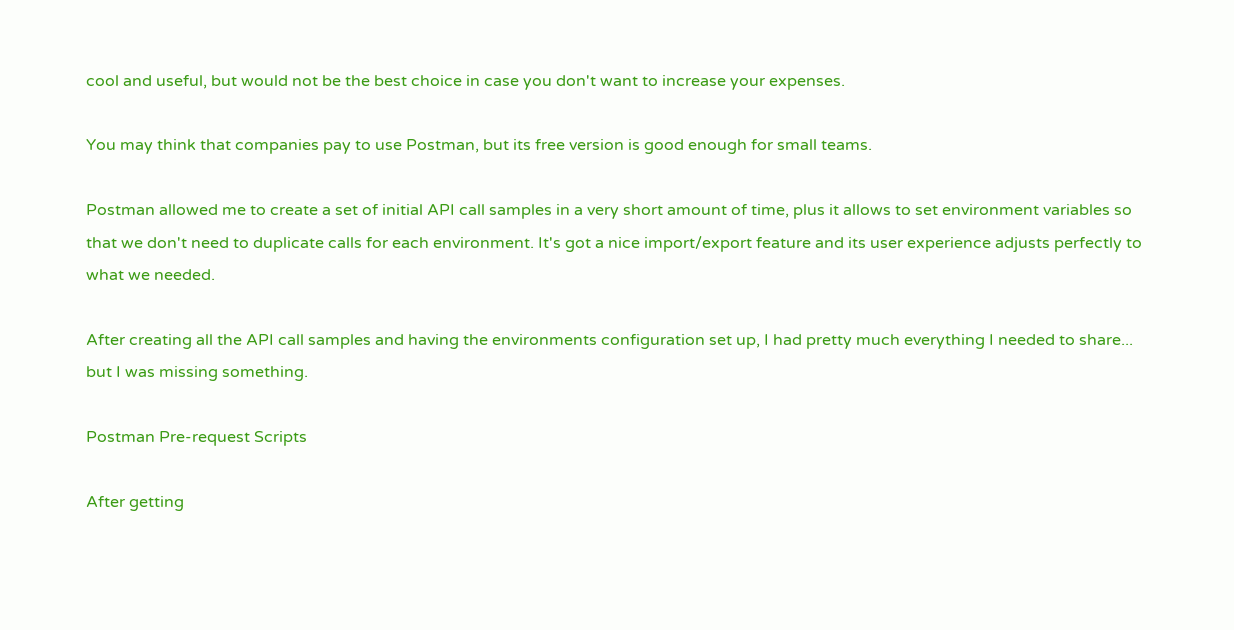cool and useful, but would not be the best choice in case you don't want to increase your expenses.

You may think that companies pay to use Postman, but its free version is good enough for small teams.

Postman allowed me to create a set of initial API call samples in a very short amount of time, plus it allows to set environment variables so that we don't need to duplicate calls for each environment. It's got a nice import/export feature and its user experience adjusts perfectly to what we needed.

After creating all the API call samples and having the environments configuration set up, I had pretty much everything I needed to share... but I was missing something.

Postman Pre-request Scripts

After getting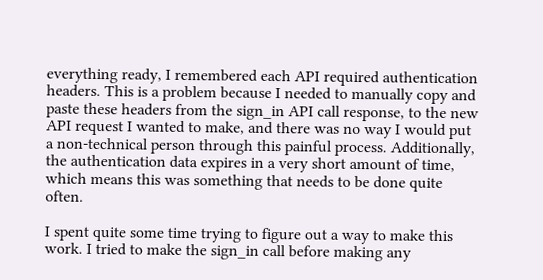everything ready, I remembered each API required authentication headers. This is a problem because I needed to manually copy and paste these headers from the sign_in API call response, to the new API request I wanted to make, and there was no way I would put a non-technical person through this painful process. Additionally, the authentication data expires in a very short amount of time, which means this was something that needs to be done quite often.

I spent quite some time trying to figure out a way to make this work. I tried to make the sign_in call before making any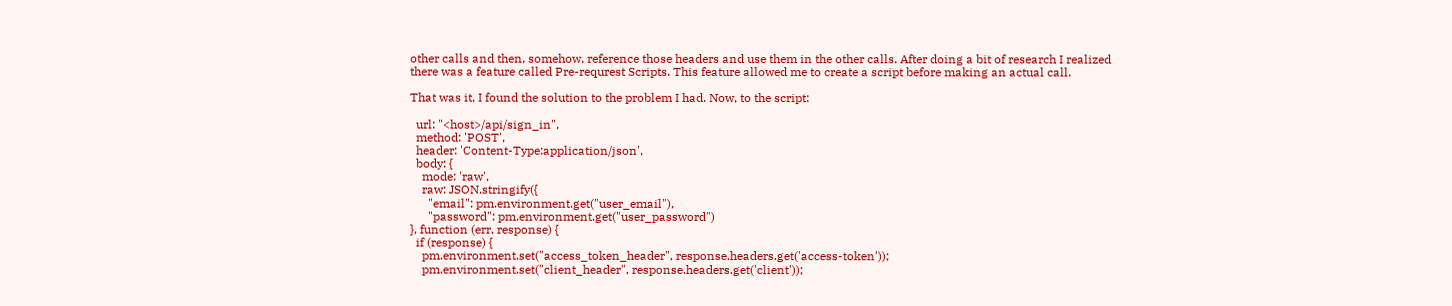other calls and then, somehow, reference those headers and use them in the other calls. After doing a bit of research I realized there was a feature called Pre-requrest Scripts. This feature allowed me to create a script before making an actual call.

That was it, I found the solution to the problem I had. Now, to the script:

  url: "<host>/api/sign_in",
  method: 'POST',
  header: 'Content-Type:application/json',
  body: {
    mode: 'raw',
    raw: JSON.stringify({
      "email": pm.environment.get("user_email"),
      "password": pm.environment.get("user_password")
}, function (err, response) {
  if (response) {
    pm.environment.set("access_token_header", response.headers.get('access-token'));
    pm.environment.set("client_header", response.headers.get('client'));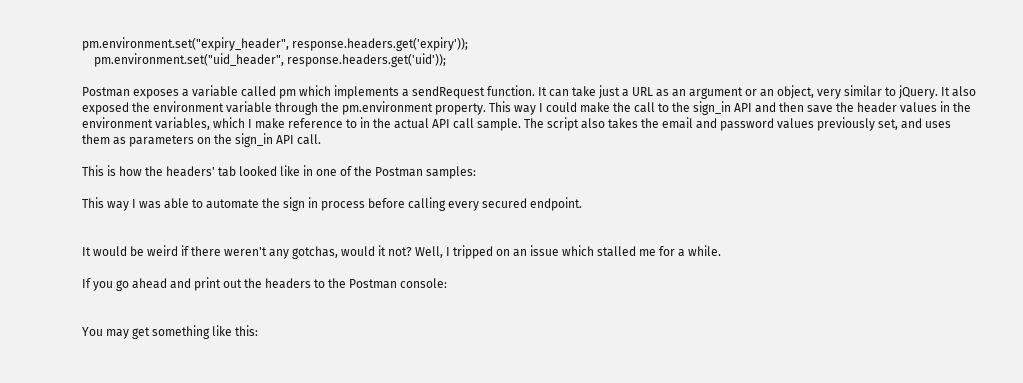pm.environment.set("expiry_header", response.headers.get('expiry'));
    pm.environment.set("uid_header", response.headers.get('uid'));

Postman exposes a variable called pm which implements a sendRequest function. It can take just a URL as an argument or an object, very similar to jQuery. It also exposed the environment variable through the pm.environment property. This way I could make the call to the sign_in API and then save the header values in the environment variables, which I make reference to in the actual API call sample. The script also takes the email and password values previously set, and uses them as parameters on the sign_in API call.

This is how the headers' tab looked like in one of the Postman samples:

This way I was able to automate the sign in process before calling every secured endpoint.


It would be weird if there weren't any gotchas, would it not? Well, I tripped on an issue which stalled me for a while.

If you go ahead and print out the headers to the Postman console:


You may get something like this: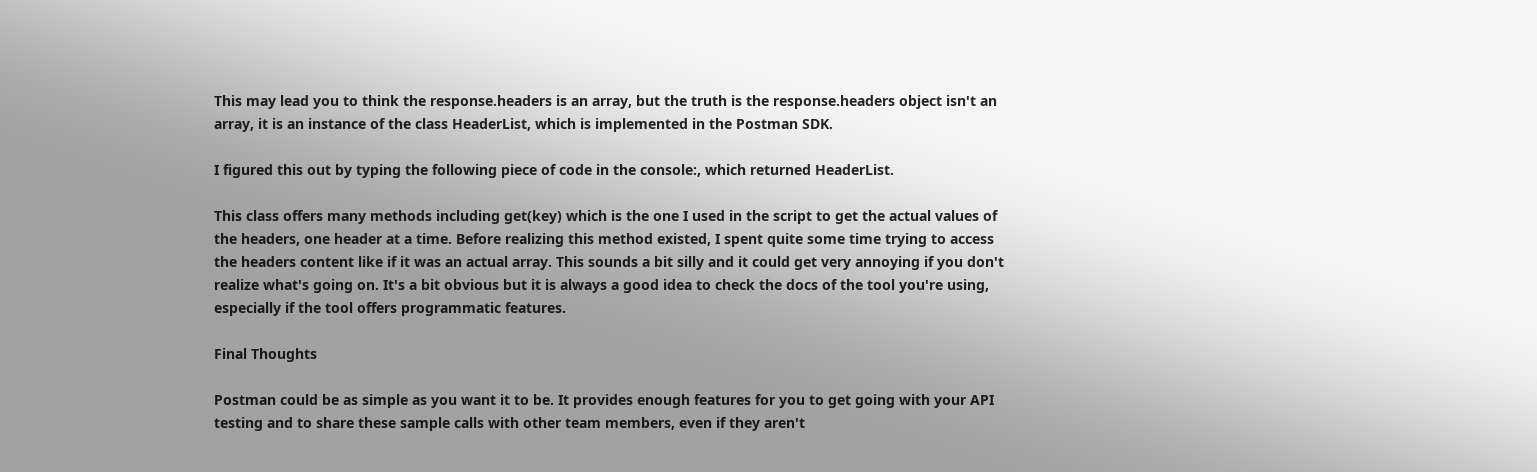This may lead you to think the response.headers is an array, but the truth is the response.headers object isn't an array, it is an instance of the class HeaderList, which is implemented in the Postman SDK.

I figured this out by typing the following piece of code in the console:, which returned HeaderList.

This class offers many methods including get(key) which is the one I used in the script to get the actual values of the headers, one header at a time. Before realizing this method existed, I spent quite some time trying to access the headers content like if it was an actual array. This sounds a bit silly and it could get very annoying if you don't realize what's going on. It's a bit obvious but it is always a good idea to check the docs of the tool you're using, especially if the tool offers programmatic features.

Final Thoughts

Postman could be as simple as you want it to be. It provides enough features for you to get going with your API testing and to share these sample calls with other team members, even if they aren't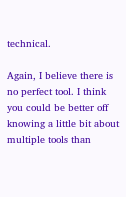technical.

Again, I believe there is no perfect tool. I think you could be better off knowing a little bit about multiple tools than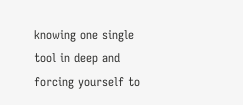knowing one single tool in deep and forcing yourself to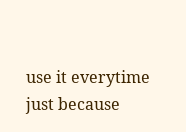use it everytime just because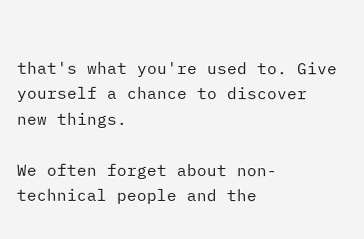that's what you're used to. Give yourself a chance to discover new things.

We often forget about non-technical people and the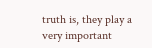truth is, they play a very important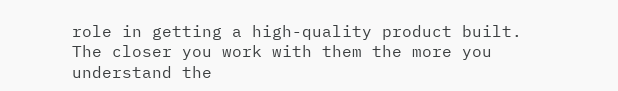role in getting a high-quality product built. The closer you work with them the more you understand the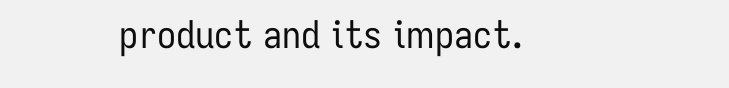product and its impact.